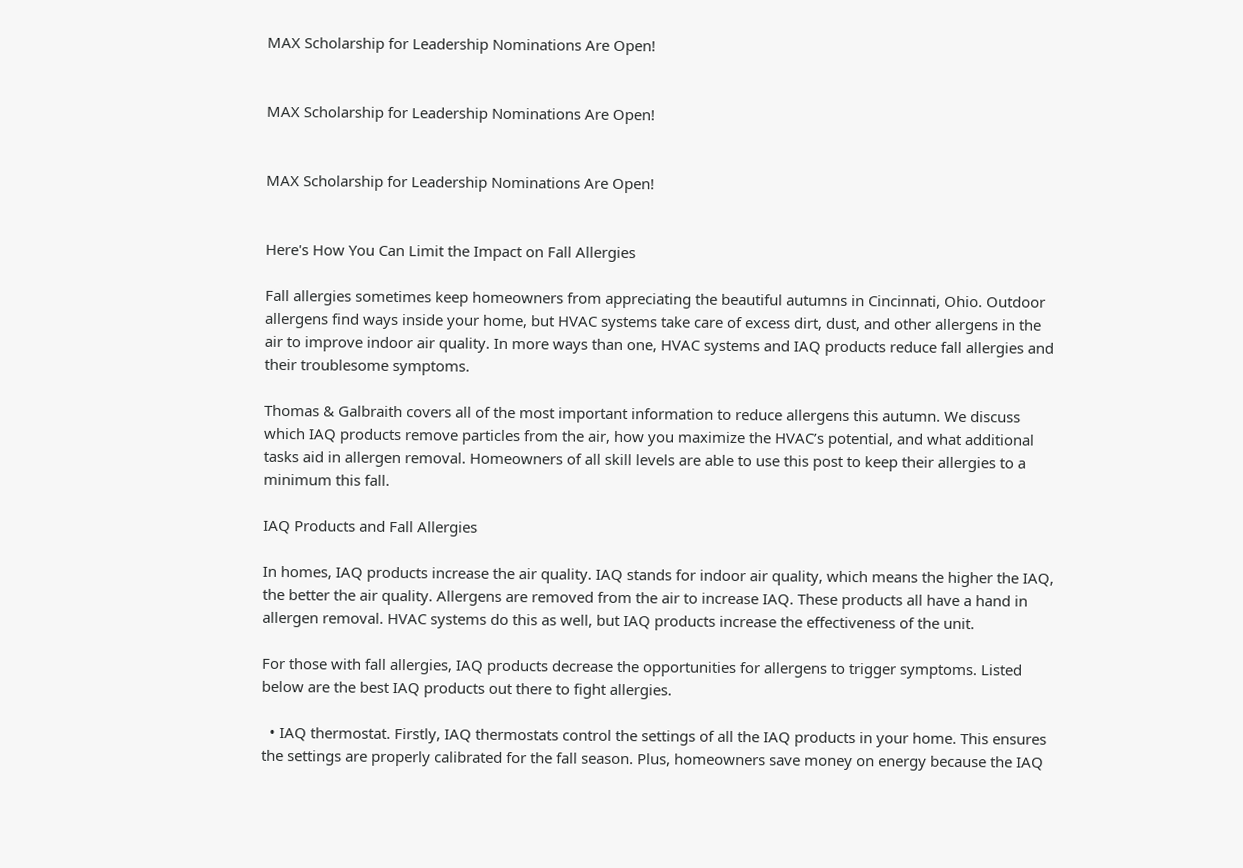MAX Scholarship for Leadership Nominations Are Open!


MAX Scholarship for Leadership Nominations Are Open!


MAX Scholarship for Leadership Nominations Are Open!


Here's How You Can Limit the Impact on Fall Allergies

Fall allergies sometimes keep homeowners from appreciating the beautiful autumns in Cincinnati, Ohio. Outdoor allergens find ways inside your home, but HVAC systems take care of excess dirt, dust, and other allergens in the air to improve indoor air quality. In more ways than one, HVAC systems and IAQ products reduce fall allergies and their troublesome symptoms.

Thomas & Galbraith covers all of the most important information to reduce allergens this autumn. We discuss which IAQ products remove particles from the air, how you maximize the HVAC’s potential, and what additional tasks aid in allergen removal. Homeowners of all skill levels are able to use this post to keep their allergies to a minimum this fall.

IAQ Products and Fall Allergies

In homes, IAQ products increase the air quality. IAQ stands for indoor air quality, which means the higher the IAQ, the better the air quality. Allergens are removed from the air to increase IAQ. These products all have a hand in allergen removal. HVAC systems do this as well, but IAQ products increase the effectiveness of the unit.

For those with fall allergies, IAQ products decrease the opportunities for allergens to trigger symptoms. Listed below are the best IAQ products out there to fight allergies.

  • IAQ thermostat. Firstly, IAQ thermostats control the settings of all the IAQ products in your home. This ensures the settings are properly calibrated for the fall season. Plus, homeowners save money on energy because the IAQ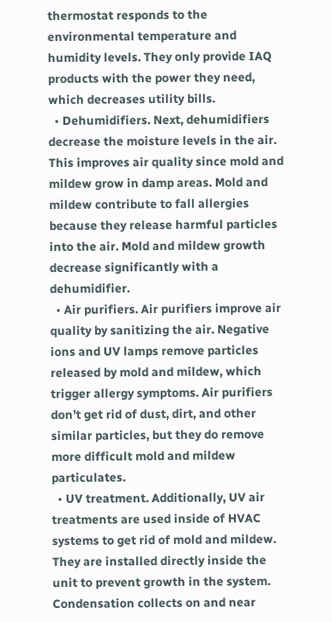thermostat responds to the environmental temperature and humidity levels. They only provide IAQ products with the power they need, which decreases utility bills.
  • Dehumidifiers. Next, dehumidifiers decrease the moisture levels in the air. This improves air quality since mold and mildew grow in damp areas. Mold and mildew contribute to fall allergies because they release harmful particles into the air. Mold and mildew growth decrease significantly with a dehumidifier.
  • Air purifiers. Air purifiers improve air quality by sanitizing the air. Negative ions and UV lamps remove particles released by mold and mildew, which trigger allergy symptoms. Air purifiers don’t get rid of dust, dirt, and other similar particles, but they do remove more difficult mold and mildew particulates.
  • UV treatment. Additionally, UV air treatments are used inside of HVAC systems to get rid of mold and mildew. They are installed directly inside the unit to prevent growth in the system. Condensation collects on and near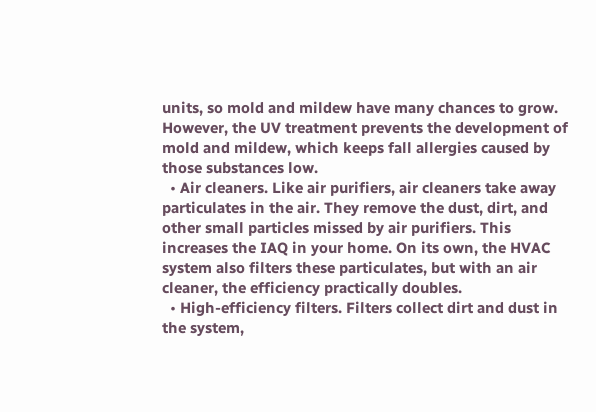units, so mold and mildew have many chances to grow. However, the UV treatment prevents the development of mold and mildew, which keeps fall allergies caused by those substances low.
  • Air cleaners. Like air purifiers, air cleaners take away particulates in the air. They remove the dust, dirt, and other small particles missed by air purifiers. This increases the IAQ in your home. On its own, the HVAC system also filters these particulates, but with an air cleaner, the efficiency practically doubles.
  • High-efficiency filters. Filters collect dirt and dust in the system,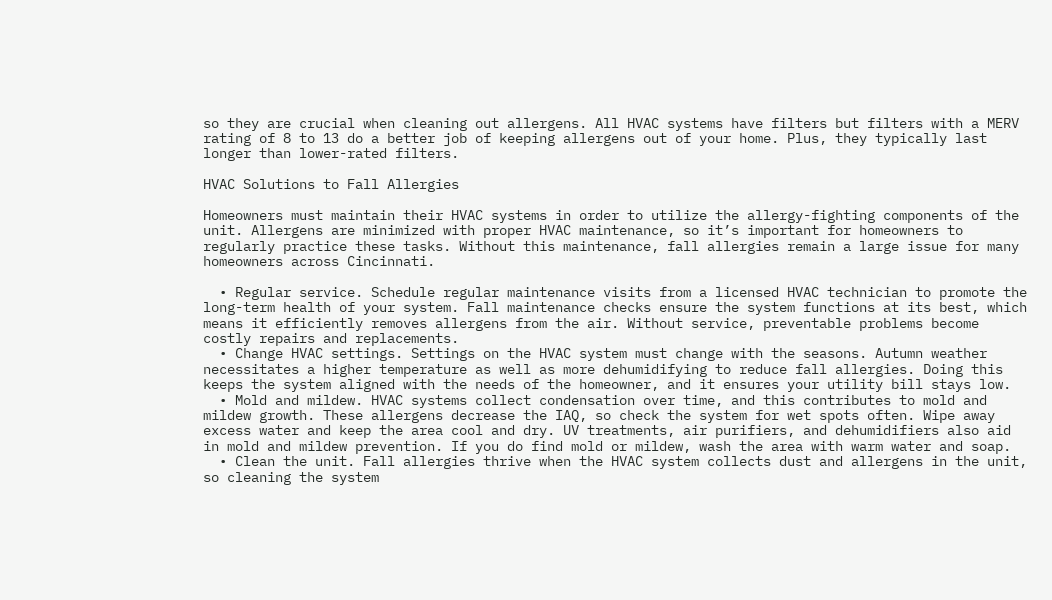so they are crucial when cleaning out allergens. All HVAC systems have filters but filters with a MERV rating of 8 to 13 do a better job of keeping allergens out of your home. Plus, they typically last longer than lower-rated filters.

HVAC Solutions to Fall Allergies

Homeowners must maintain their HVAC systems in order to utilize the allergy-fighting components of the unit. Allergens are minimized with proper HVAC maintenance, so it’s important for homeowners to regularly practice these tasks. Without this maintenance, fall allergies remain a large issue for many homeowners across Cincinnati.

  • Regular service. Schedule regular maintenance visits from a licensed HVAC technician to promote the long-term health of your system. Fall maintenance checks ensure the system functions at its best, which means it efficiently removes allergens from the air. Without service, preventable problems become costly repairs and replacements.
  • Change HVAC settings. Settings on the HVAC system must change with the seasons. Autumn weather necessitates a higher temperature as well as more dehumidifying to reduce fall allergies. Doing this keeps the system aligned with the needs of the homeowner, and it ensures your utility bill stays low.
  • Mold and mildew. HVAC systems collect condensation over time, and this contributes to mold and mildew growth. These allergens decrease the IAQ, so check the system for wet spots often. Wipe away excess water and keep the area cool and dry. UV treatments, air purifiers, and dehumidifiers also aid in mold and mildew prevention. If you do find mold or mildew, wash the area with warm water and soap.
  • Clean the unit. Fall allergies thrive when the HVAC system collects dust and allergens in the unit, so cleaning the system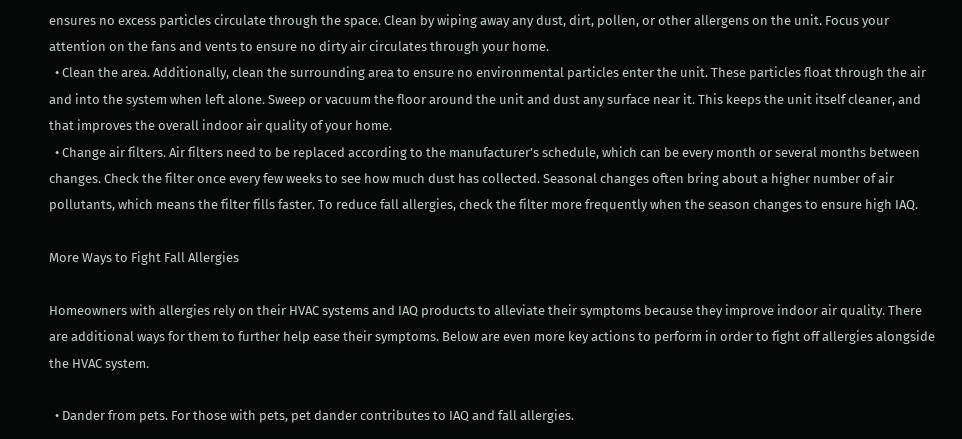ensures no excess particles circulate through the space. Clean by wiping away any dust, dirt, pollen, or other allergens on the unit. Focus your attention on the fans and vents to ensure no dirty air circulates through your home.
  • Clean the area. Additionally, clean the surrounding area to ensure no environmental particles enter the unit. These particles float through the air and into the system when left alone. Sweep or vacuum the floor around the unit and dust any surface near it. This keeps the unit itself cleaner, and that improves the overall indoor air quality of your home.
  • Change air filters. Air filters need to be replaced according to the manufacturer’s schedule, which can be every month or several months between changes. Check the filter once every few weeks to see how much dust has collected. Seasonal changes often bring about a higher number of air pollutants, which means the filter fills faster. To reduce fall allergies, check the filter more frequently when the season changes to ensure high IAQ.

More Ways to Fight Fall Allergies

Homeowners with allergies rely on their HVAC systems and IAQ products to alleviate their symptoms because they improve indoor air quality. There are additional ways for them to further help ease their symptoms. Below are even more key actions to perform in order to fight off allergies alongside the HVAC system.

  • Dander from pets. For those with pets, pet dander contributes to IAQ and fall allergies.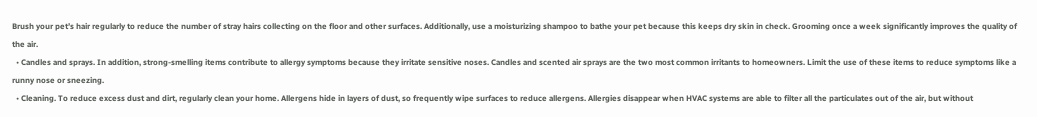Brush your pet’s hair regularly to reduce the number of stray hairs collecting on the floor and other surfaces. Additionally, use a moisturizing shampoo to bathe your pet because this keeps dry skin in check. Grooming once a week significantly improves the quality of the air.
  • Candles and sprays. In addition, strong-smelling items contribute to allergy symptoms because they irritate sensitive noses. Candles and scented air sprays are the two most common irritants to homeowners. Limit the use of these items to reduce symptoms like a runny nose or sneezing.
  • Cleaning. To reduce excess dust and dirt, regularly clean your home. Allergens hide in layers of dust, so frequently wipe surfaces to reduce allergens. Allergies disappear when HVAC systems are able to filter all the particulates out of the air, but without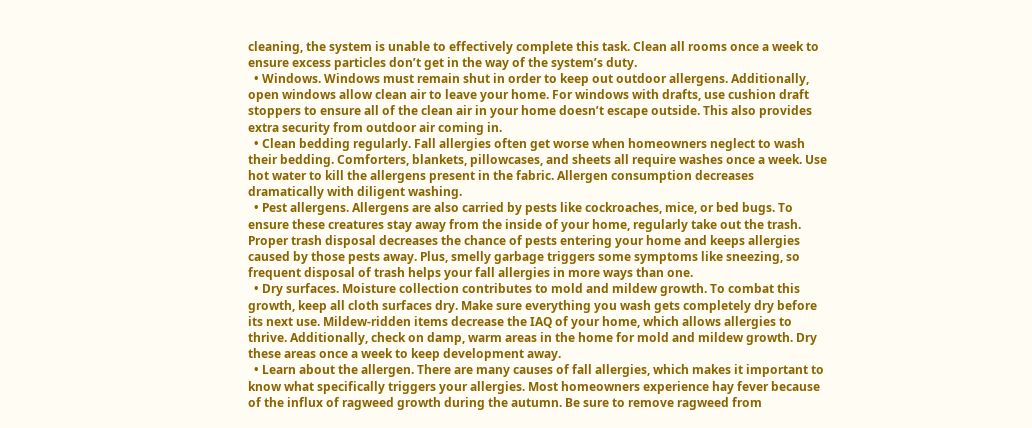cleaning, the system is unable to effectively complete this task. Clean all rooms once a week to ensure excess particles don’t get in the way of the system’s duty.
  • Windows. Windows must remain shut in order to keep out outdoor allergens. Additionally, open windows allow clean air to leave your home. For windows with drafts, use cushion draft stoppers to ensure all of the clean air in your home doesn’t escape outside. This also provides extra security from outdoor air coming in.
  • Clean bedding regularly. Fall allergies often get worse when homeowners neglect to wash their bedding. Comforters, blankets, pillowcases, and sheets all require washes once a week. Use hot water to kill the allergens present in the fabric. Allergen consumption decreases dramatically with diligent washing.
  • Pest allergens. Allergens are also carried by pests like cockroaches, mice, or bed bugs. To ensure these creatures stay away from the inside of your home, regularly take out the trash. Proper trash disposal decreases the chance of pests entering your home and keeps allergies caused by those pests away. Plus, smelly garbage triggers some symptoms like sneezing, so frequent disposal of trash helps your fall allergies in more ways than one.
  • Dry surfaces. Moisture collection contributes to mold and mildew growth. To combat this growth, keep all cloth surfaces dry. Make sure everything you wash gets completely dry before its next use. Mildew-ridden items decrease the IAQ of your home, which allows allergies to thrive. Additionally, check on damp, warm areas in the home for mold and mildew growth. Dry these areas once a week to keep development away.
  • Learn about the allergen. There are many causes of fall allergies, which makes it important to know what specifically triggers your allergies. Most homeowners experience hay fever because of the influx of ragweed growth during the autumn. Be sure to remove ragweed from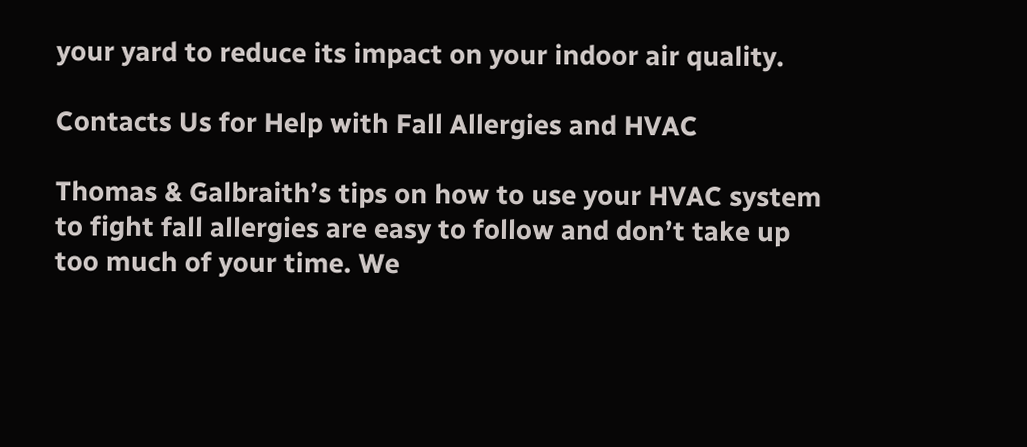your yard to reduce its impact on your indoor air quality.

Contacts Us for Help with Fall Allergies and HVAC

Thomas & Galbraith’s tips on how to use your HVAC system to fight fall allergies are easy to follow and don’t take up too much of your time. We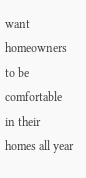want homeowners to be comfortable in their homes all year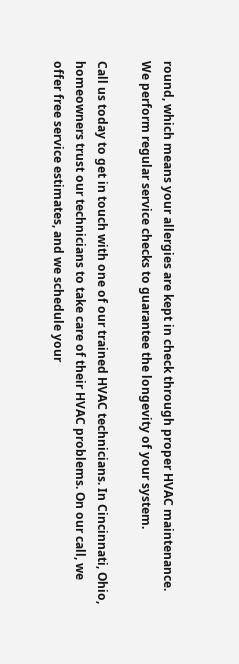round, which means your allergies are kept in check through proper HVAC maintenance. We perform regular service checks to guarantee the longevity of your system.

Call us today to get in touch with one of our trained HVAC technicians. In Cincinnati, Ohio, homeowners trust our technicians to take care of their HVAC problems. On our call, we offer free service estimates, and we schedule your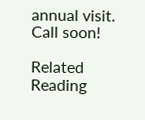annual visit. Call soon!

Related Reading